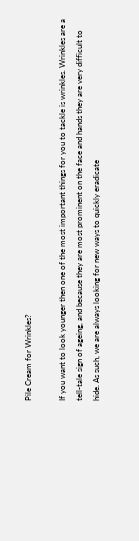Pile Cream for Wrinkles?

If you want to look younger then one of the most important things for you to tackle is wrinkles. Wrinkles are a tell-tale sign of ageing, and because they are most prominent on the face and hands they are very difficult to hide. As such, we are always looking for new ways to quickly eradicate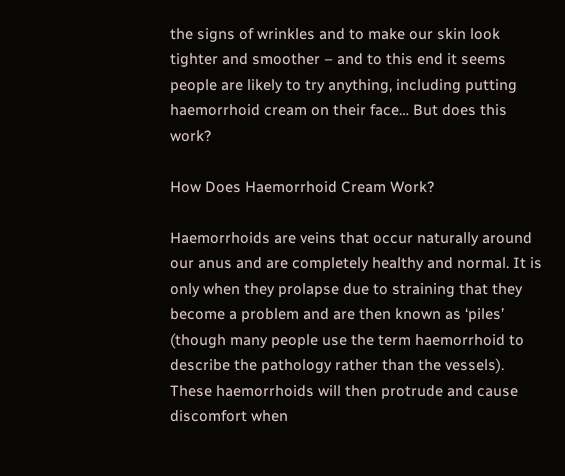the signs of wrinkles and to make our skin look tighter and smoother – and to this end it seems people are likely to try anything, including putting haemorrhoid cream on their face… But does this work?

How Does Haemorrhoid Cream Work?

Haemorrhoids are veins that occur naturally around our anus and are completely healthy and normal. It is only when they prolapse due to straining that they become a problem and are then known as ‘piles’ (though many people use the term haemorrhoid to describe the pathology rather than the vessels). These haemorrhoids will then protrude and cause discomfort when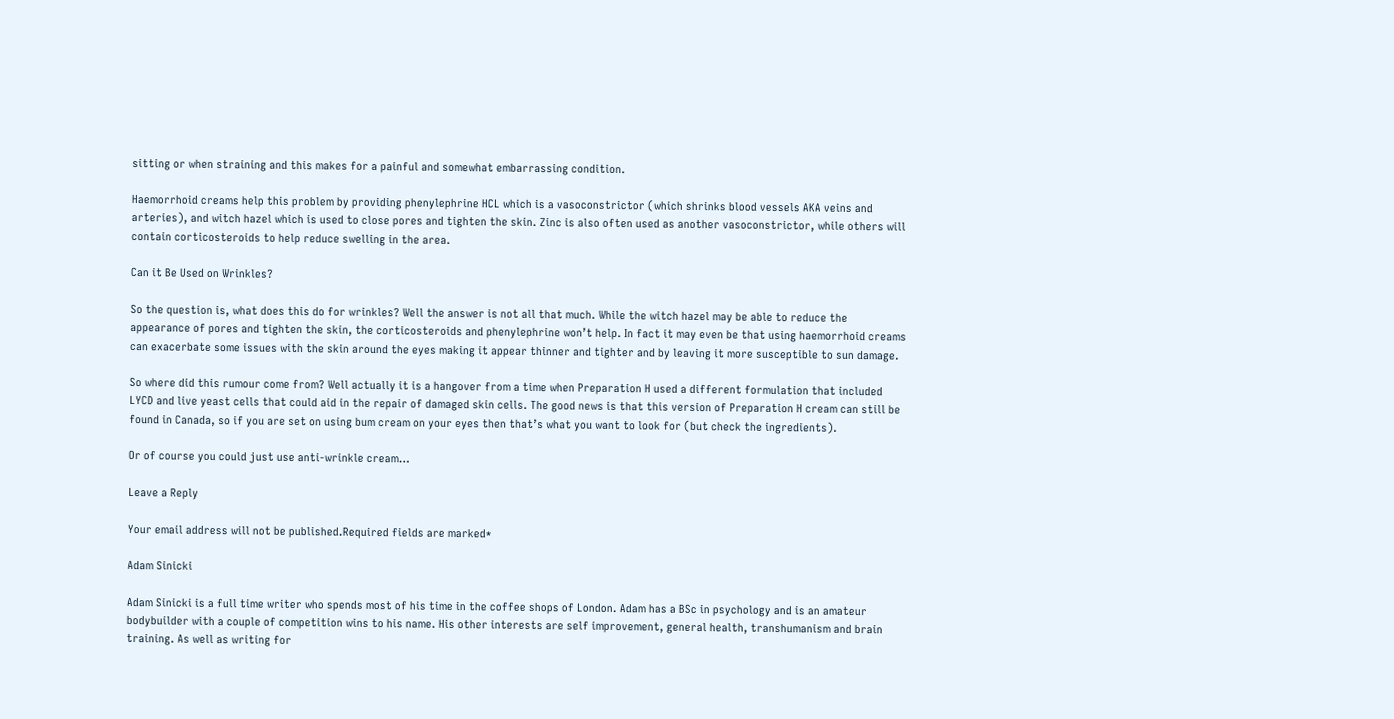sitting or when straining and this makes for a painful and somewhat embarrassing condition.

Haemorrhoid creams help this problem by providing phenylephrine HCL which is a vasoconstrictor (which shrinks blood vessels AKA veins and arteries), and witch hazel which is used to close pores and tighten the skin. Zinc is also often used as another vasoconstrictor, while others will contain corticosteroids to help reduce swelling in the area.

Can it Be Used on Wrinkles?

So the question is, what does this do for wrinkles? Well the answer is not all that much. While the witch hazel may be able to reduce the appearance of pores and tighten the skin, the corticosteroids and phenylephrine won’t help. In fact it may even be that using haemorrhoid creams can exacerbate some issues with the skin around the eyes making it appear thinner and tighter and by leaving it more susceptible to sun damage.

So where did this rumour come from? Well actually it is a hangover from a time when Preparation H used a different formulation that included LYCD and live yeast cells that could aid in the repair of damaged skin cells. The good news is that this version of Preparation H cream can still be found in Canada, so if you are set on using bum cream on your eyes then that’s what you want to look for (but check the ingredients).

Or of course you could just use anti-wrinkle cream…

Leave a Reply

Your email address will not be published.Required fields are marked*

Adam Sinicki

Adam Sinicki is a full time writer who spends most of his time in the coffee shops of London. Adam has a BSc in psychology and is an amateur bodybuilder with a couple of competition wins to his name. His other interests are self improvement, general health, transhumanism and brain training. As well as writing for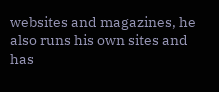websites and magazines, he also runs his own sites and has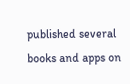published several books and apps on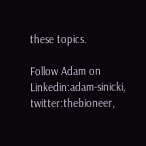these topics.

Follow Adam on Linkedin:adam-sinicki, twitter:thebioneer,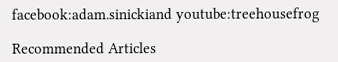facebook:adam.sinickiand youtube:treehousefrog

Recommended Articles